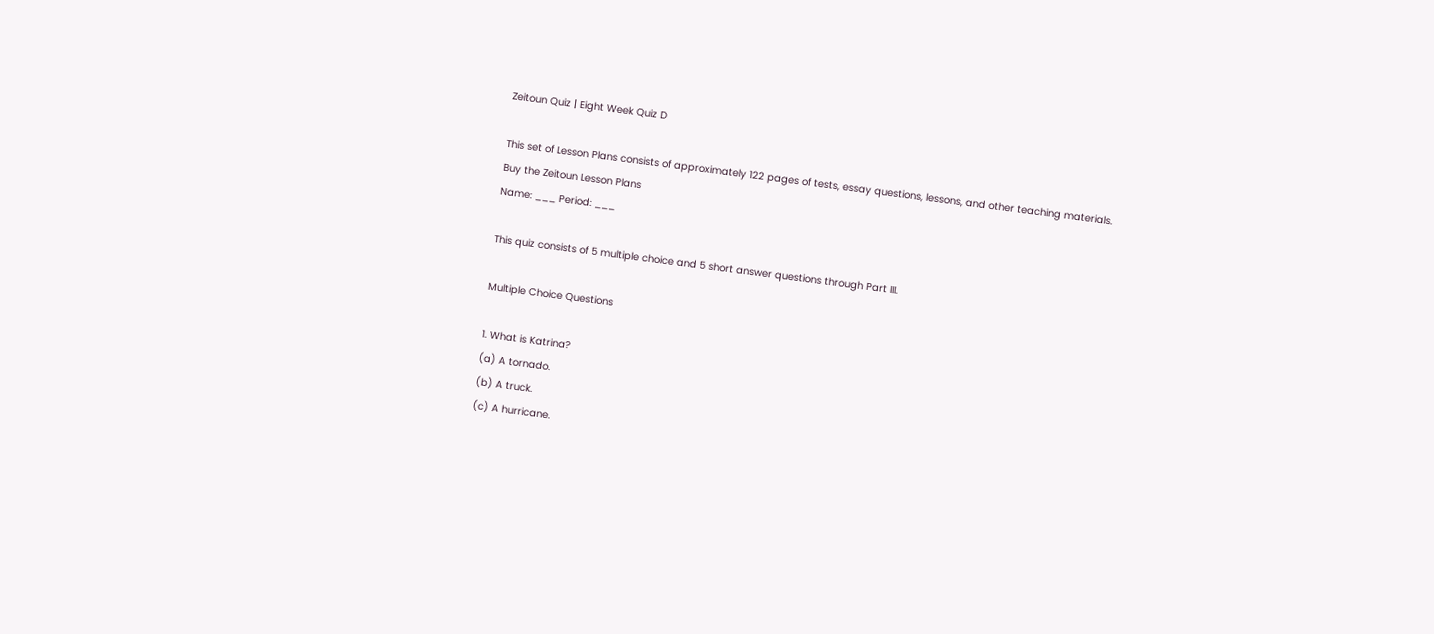Zeitoun Quiz | Eight Week Quiz D

This set of Lesson Plans consists of approximately 122 pages of tests, essay questions, lessons, and other teaching materials.
Buy the Zeitoun Lesson Plans
Name: ___ Period: ___

This quiz consists of 5 multiple choice and 5 short answer questions through Part III.

Multiple Choice Questions

1. What is Katrina?
(a) A tornado.
(b) A truck.
(c) A hurricane.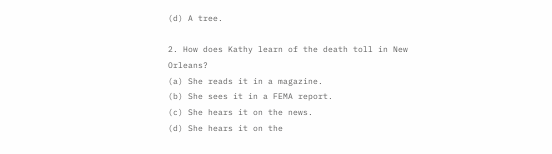(d) A tree.

2. How does Kathy learn of the death toll in New Orleans?
(a) She reads it in a magazine.
(b) She sees it in a FEMA report.
(c) She hears it on the news.
(d) She hears it on the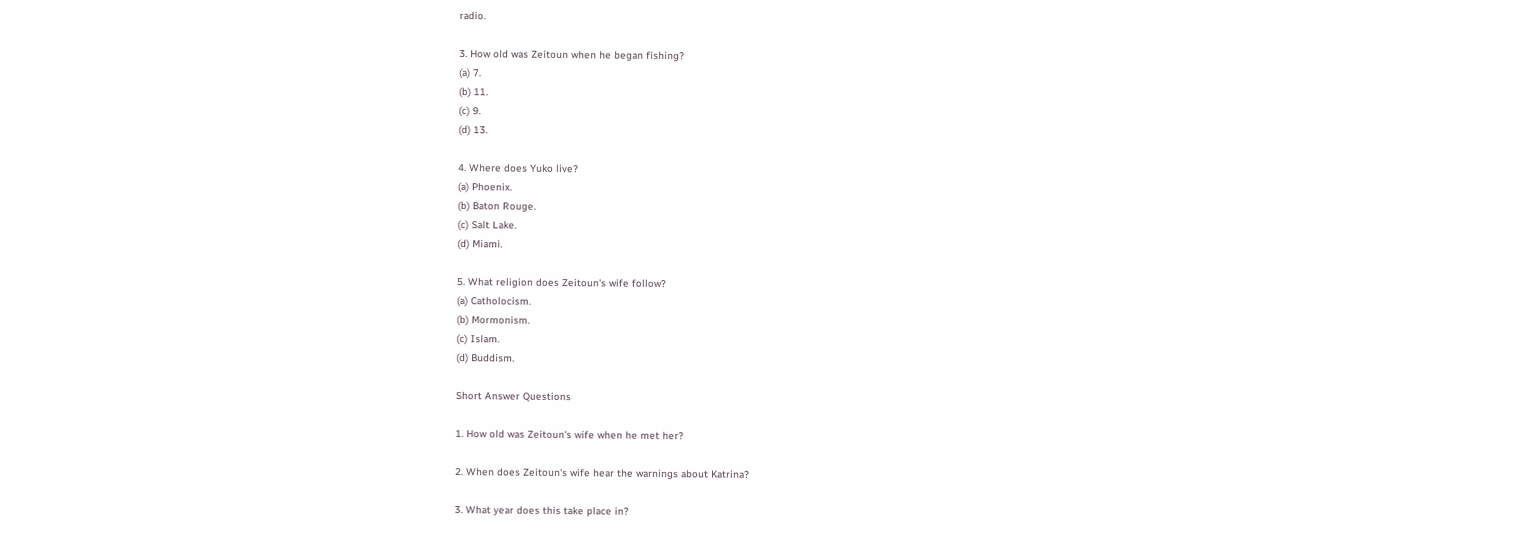radio.

3. How old was Zeitoun when he began fishing?
(a) 7.
(b) 11.
(c) 9.
(d) 13.

4. Where does Yuko live?
(a) Phoenix.
(b) Baton Rouge.
(c) Salt Lake.
(d) Miami.

5. What religion does Zeitoun's wife follow?
(a) Catholocism.
(b) Mormonism.
(c) Islam.
(d) Buddism.

Short Answer Questions

1. How old was Zeitoun's wife when he met her?

2. When does Zeitoun's wife hear the warnings about Katrina?

3. What year does this take place in?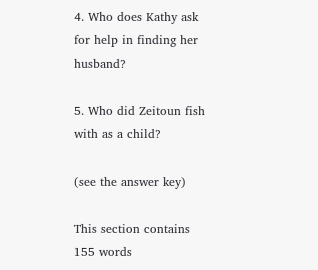4. Who does Kathy ask for help in finding her husband?

5. Who did Zeitoun fish with as a child?

(see the answer key)

This section contains 155 words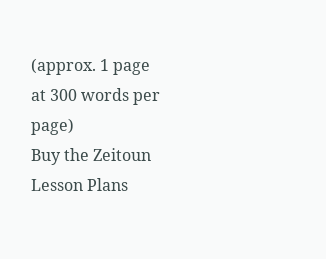(approx. 1 page at 300 words per page)
Buy the Zeitoun Lesson Plans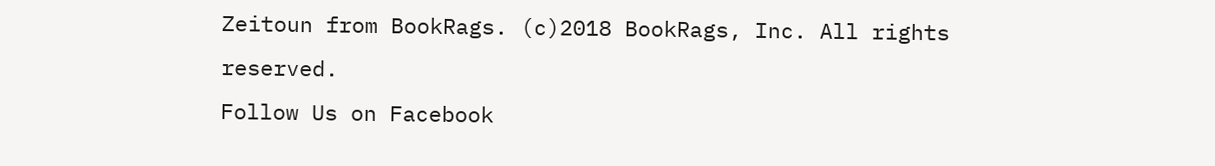Zeitoun from BookRags. (c)2018 BookRags, Inc. All rights reserved.
Follow Us on Facebook